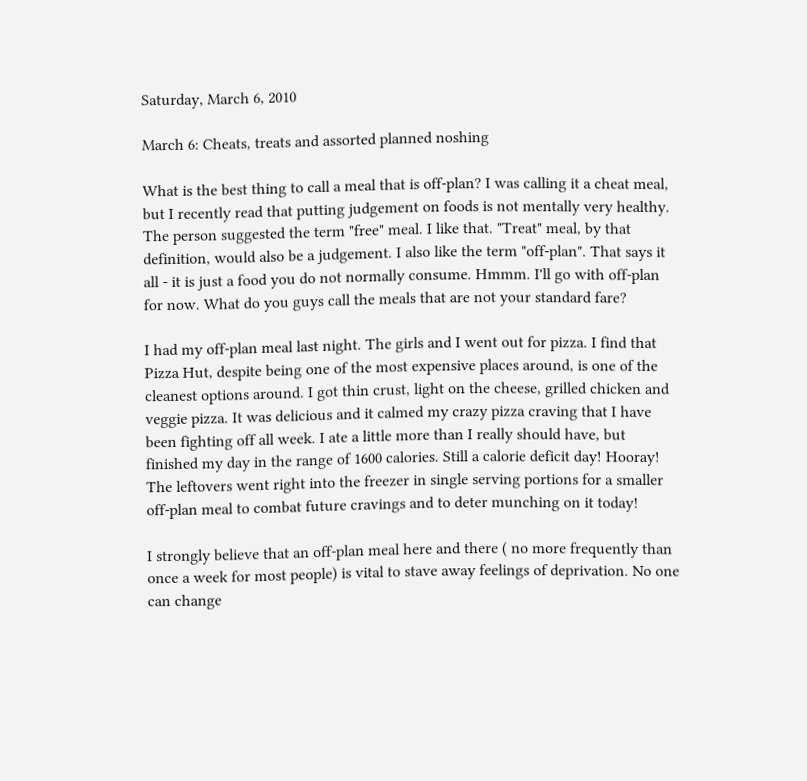Saturday, March 6, 2010

March 6: Cheats, treats and assorted planned noshing

What is the best thing to call a meal that is off-plan? I was calling it a cheat meal, but I recently read that putting judgement on foods is not mentally very healthy. The person suggested the term "free" meal. I like that. "Treat" meal, by that definition, would also be a judgement. I also like the term "off-plan". That says it all - it is just a food you do not normally consume. Hmmm. I'll go with off-plan for now. What do you guys call the meals that are not your standard fare?

I had my off-plan meal last night. The girls and I went out for pizza. I find that Pizza Hut, despite being one of the most expensive places around, is one of the cleanest options around. I got thin crust, light on the cheese, grilled chicken and veggie pizza. It was delicious and it calmed my crazy pizza craving that I have been fighting off all week. I ate a little more than I really should have, but finished my day in the range of 1600 calories. Still a calorie deficit day! Hooray! The leftovers went right into the freezer in single serving portions for a smaller off-plan meal to combat future cravings and to deter munching on it today!

I strongly believe that an off-plan meal here and there ( no more frequently than once a week for most people) is vital to stave away feelings of deprivation. No one can change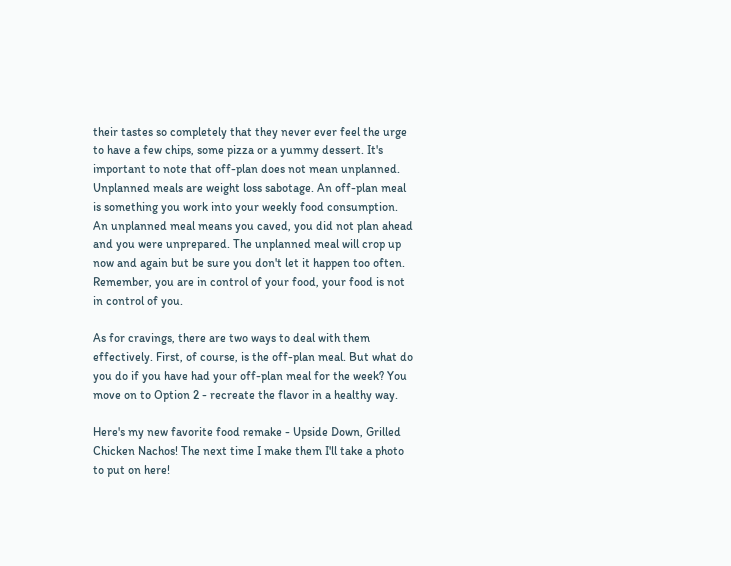their tastes so completely that they never ever feel the urge to have a few chips, some pizza or a yummy dessert. It's important to note that off-plan does not mean unplanned. Unplanned meals are weight loss sabotage. An off-plan meal is something you work into your weekly food consumption. An unplanned meal means you caved, you did not plan ahead and you were unprepared. The unplanned meal will crop up now and again but be sure you don't let it happen too often. Remember, you are in control of your food, your food is not in control of you.

As for cravings, there are two ways to deal with them effectively. First, of course, is the off-plan meal. But what do you do if you have had your off-plan meal for the week? You move on to Option 2 - recreate the flavor in a healthy way.

Here's my new favorite food remake - Upside Down, Grilled Chicken Nachos! The next time I make them I'll take a photo to put on here!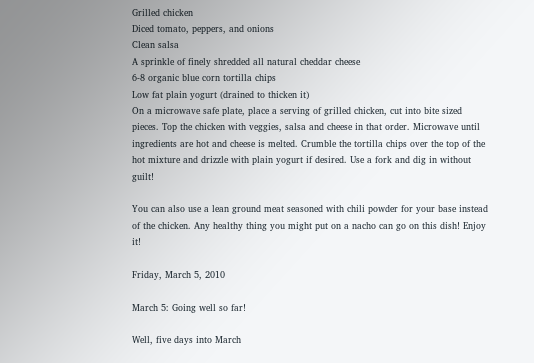Grilled chicken
Diced tomato, peppers, and onions
Clean salsa
A sprinkle of finely shredded all natural cheddar cheese
6-8 organic blue corn tortilla chips
Low fat plain yogurt (drained to thicken it)
On a microwave safe plate, place a serving of grilled chicken, cut into bite sized pieces. Top the chicken with veggies, salsa and cheese in that order. Microwave until ingredients are hot and cheese is melted. Crumble the tortilla chips over the top of the hot mixture and drizzle with plain yogurt if desired. Use a fork and dig in without guilt!

You can also use a lean ground meat seasoned with chili powder for your base instead of the chicken. Any healthy thing you might put on a nacho can go on this dish! Enjoy it!

Friday, March 5, 2010

March 5: Going well so far!

Well, five days into March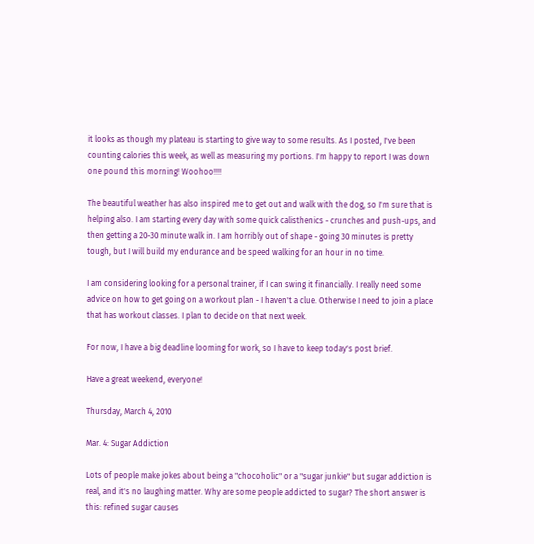it looks as though my plateau is starting to give way to some results. As I posted, I've been counting calories this week, as well as measuring my portions. I'm happy to report I was down one pound this morning! Woohoo!!!!

The beautiful weather has also inspired me to get out and walk with the dog, so I'm sure that is helping also. I am starting every day with some quick calisthenics - crunches and push-ups, and then getting a 20-30 minute walk in. I am horribly out of shape - going 30 minutes is pretty tough, but I will build my endurance and be speed walking for an hour in no time.

I am considering looking for a personal trainer, if I can swing it financially. I really need some advice on how to get going on a workout plan - I haven't a clue. Otherwise I need to join a place that has workout classes. I plan to decide on that next week.

For now, I have a big deadline looming for work, so I have to keep today's post brief.

Have a great weekend, everyone!

Thursday, March 4, 2010

Mar. 4: Sugar Addiction

Lots of people make jokes about being a "chocoholic" or a "sugar junkie" but sugar addiction is real, and it's no laughing matter. Why are some people addicted to sugar? The short answer is this: refined sugar causes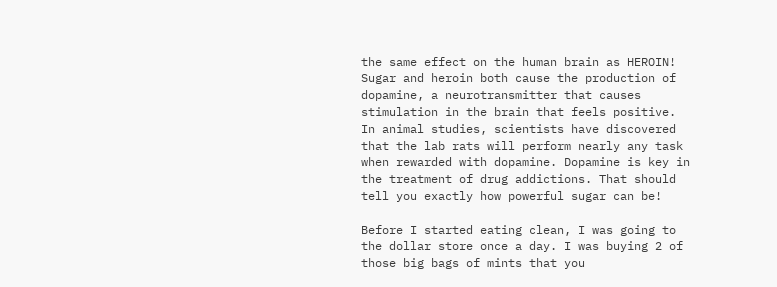the same effect on the human brain as HEROIN! Sugar and heroin both cause the production of dopamine, a neurotransmitter that causes stimulation in the brain that feels positive. In animal studies, scientists have discovered that the lab rats will perform nearly any task when rewarded with dopamine. Dopamine is key in the treatment of drug addictions. That should tell you exactly how powerful sugar can be!

Before I started eating clean, I was going to the dollar store once a day. I was buying 2 of those big bags of mints that you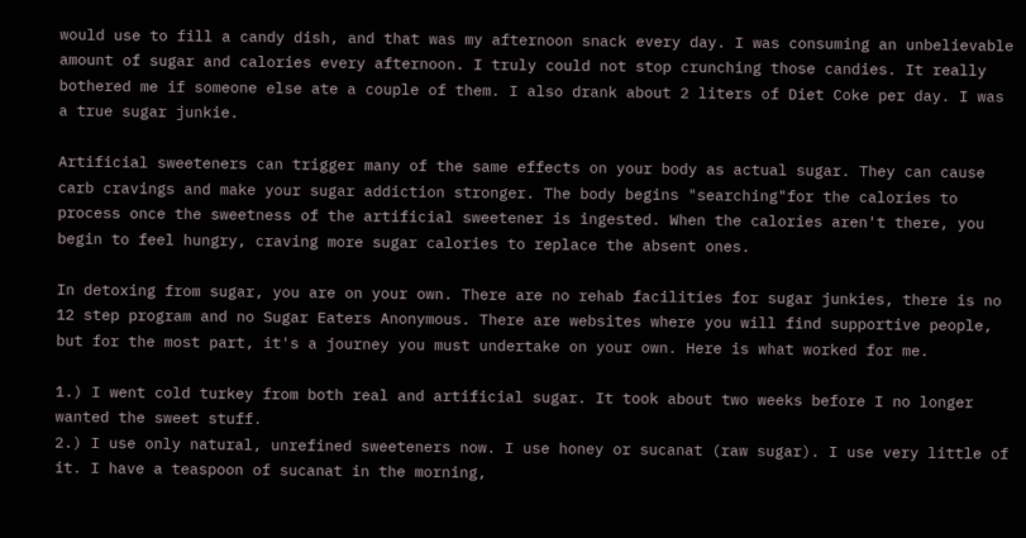would use to fill a candy dish, and that was my afternoon snack every day. I was consuming an unbelievable amount of sugar and calories every afternoon. I truly could not stop crunching those candies. It really bothered me if someone else ate a couple of them. I also drank about 2 liters of Diet Coke per day. I was a true sugar junkie.

Artificial sweeteners can trigger many of the same effects on your body as actual sugar. They can cause carb cravings and make your sugar addiction stronger. The body begins "searching"for the calories to process once the sweetness of the artificial sweetener is ingested. When the calories aren't there, you begin to feel hungry, craving more sugar calories to replace the absent ones.

In detoxing from sugar, you are on your own. There are no rehab facilities for sugar junkies, there is no 12 step program and no Sugar Eaters Anonymous. There are websites where you will find supportive people, but for the most part, it's a journey you must undertake on your own. Here is what worked for me.

1.) I went cold turkey from both real and artificial sugar. It took about two weeks before I no longer wanted the sweet stuff.
2.) I use only natural, unrefined sweeteners now. I use honey or sucanat (raw sugar). I use very little of it. I have a teaspoon of sucanat in the morning,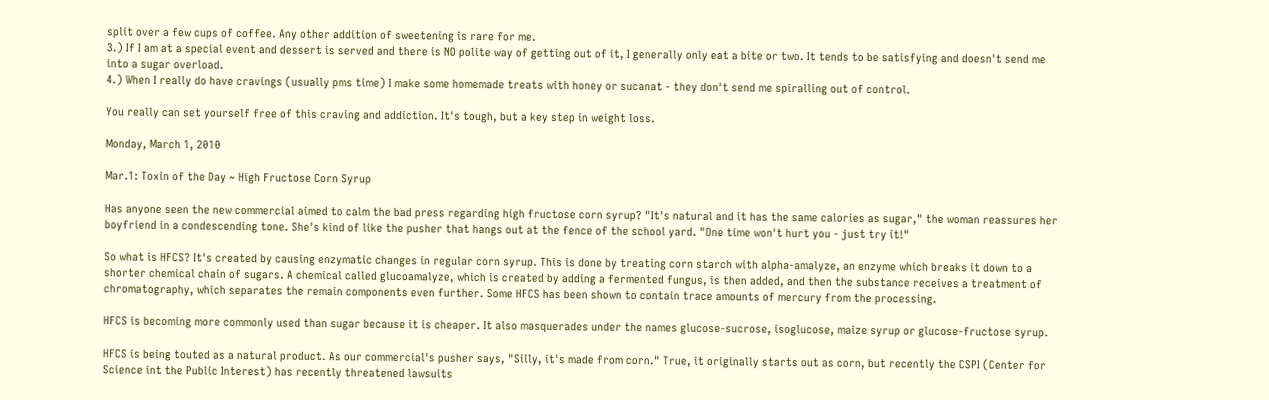split over a few cups of coffee. Any other addition of sweetening is rare for me.
3.) If I am at a special event and dessert is served and there is NO polite way of getting out of it, I generally only eat a bite or two. It tends to be satisfying and doesn't send me into a sugar overload.
4.) When I really do have cravings (usually pms time) I make some homemade treats with honey or sucanat - they don't send me spiralling out of control.

You really can set yourself free of this craving and addiction. It's tough, but a key step in weight loss.

Monday, March 1, 2010

Mar.1: Toxin of the Day ~ High Fructose Corn Syrup

Has anyone seen the new commercial aimed to calm the bad press regarding high fructose corn syrup? "It's natural and it has the same calories as sugar," the woman reassures her boyfriend in a condescending tone. She's kind of like the pusher that hangs out at the fence of the school yard. "One time won't hurt you - just try it!"

So what is HFCS? It's created by causing enzymatic changes in regular corn syrup. This is done by treating corn starch with alpha-amalyze, an enzyme which breaks it down to a shorter chemical chain of sugars. A chemical called glucoamalyze, which is created by adding a fermented fungus, is then added, and then the substance receives a treatment of chromatography, which separates the remain components even further. Some HFCS has been shown to contain trace amounts of mercury from the processing.

HFCS is becoming more commonly used than sugar because it is cheaper. It also masquerades under the names glucose-sucrose, isoglucose, maize syrup or glucose-fructose syrup.

HFCS is being touted as a natural product. As our commercial's pusher says, "Silly, it's made from corn." True, it originally starts out as corn, but recently the CSPI (Center for Science int the Public Interest) has recently threatened lawsuits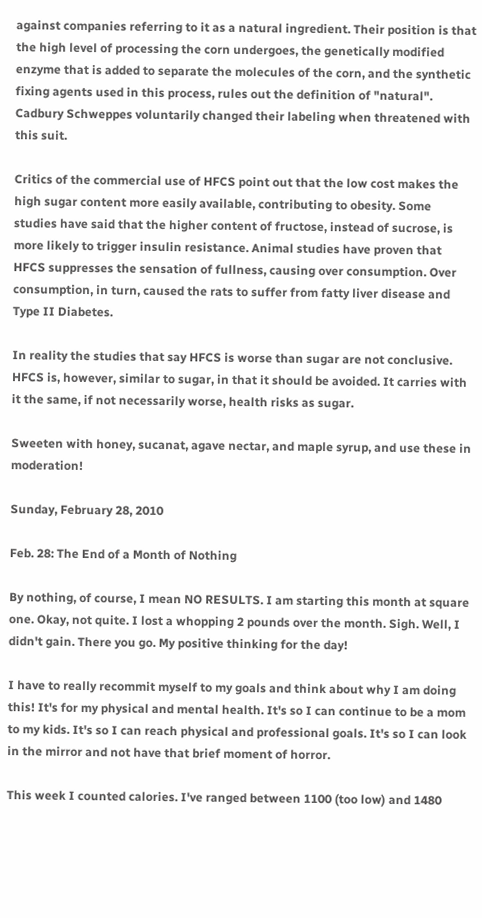against companies referring to it as a natural ingredient. Their position is that the high level of processing the corn undergoes, the genetically modified enzyme that is added to separate the molecules of the corn, and the synthetic fixing agents used in this process, rules out the definition of "natural". Cadbury Schweppes voluntarily changed their labeling when threatened with this suit.

Critics of the commercial use of HFCS point out that the low cost makes the high sugar content more easily available, contributing to obesity. Some studies have said that the higher content of fructose, instead of sucrose, is more likely to trigger insulin resistance. Animal studies have proven that HFCS suppresses the sensation of fullness, causing over consumption. Over consumption, in turn, caused the rats to suffer from fatty liver disease and Type II Diabetes.

In reality the studies that say HFCS is worse than sugar are not conclusive. HFCS is, however, similar to sugar, in that it should be avoided. It carries with it the same, if not necessarily worse, health risks as sugar.

Sweeten with honey, sucanat, agave nectar, and maple syrup, and use these in moderation!

Sunday, February 28, 2010

Feb. 28: The End of a Month of Nothing

By nothing, of course, I mean NO RESULTS. I am starting this month at square one. Okay, not quite. I lost a whopping 2 pounds over the month. Sigh. Well, I didn't gain. There you go. My positive thinking for the day!

I have to really recommit myself to my goals and think about why I am doing this! It's for my physical and mental health. It's so I can continue to be a mom to my kids. It's so I can reach physical and professional goals. It's so I can look in the mirror and not have that brief moment of horror.

This week I counted calories. I've ranged between 1100 (too low) and 1480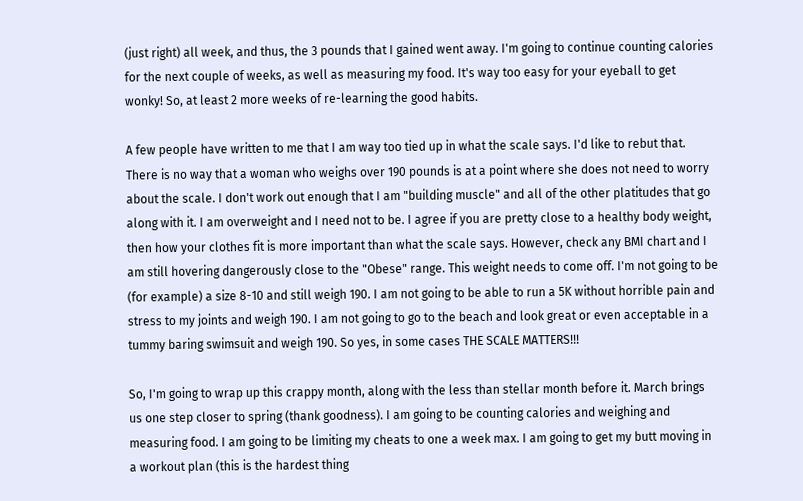(just right) all week, and thus, the 3 pounds that I gained went away. I'm going to continue counting calories for the next couple of weeks, as well as measuring my food. It's way too easy for your eyeball to get wonky! So, at least 2 more weeks of re-learning the good habits.

A few people have written to me that I am way too tied up in what the scale says. I'd like to rebut that. There is no way that a woman who weighs over 190 pounds is at a point where she does not need to worry about the scale. I don't work out enough that I am "building muscle" and all of the other platitudes that go along with it. I am overweight and I need not to be. I agree if you are pretty close to a healthy body weight, then how your clothes fit is more important than what the scale says. However, check any BMI chart and I am still hovering dangerously close to the "Obese" range. This weight needs to come off. I'm not going to be (for example) a size 8-10 and still weigh 190. I am not going to be able to run a 5K without horrible pain and stress to my joints and weigh 190. I am not going to go to the beach and look great or even acceptable in a tummy baring swimsuit and weigh 190. So yes, in some cases THE SCALE MATTERS!!!

So, I'm going to wrap up this crappy month, along with the less than stellar month before it. March brings us one step closer to spring (thank goodness). I am going to be counting calories and weighing and measuring food. I am going to be limiting my cheats to one a week max. I am going to get my butt moving in a workout plan (this is the hardest thing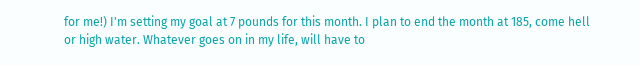for me!) I'm setting my goal at 7 pounds for this month. I plan to end the month at 185, come hell or high water. Whatever goes on in my life, will have to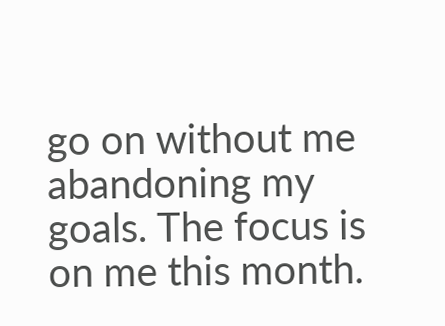go on without me abandoning my goals. The focus is on me this month.